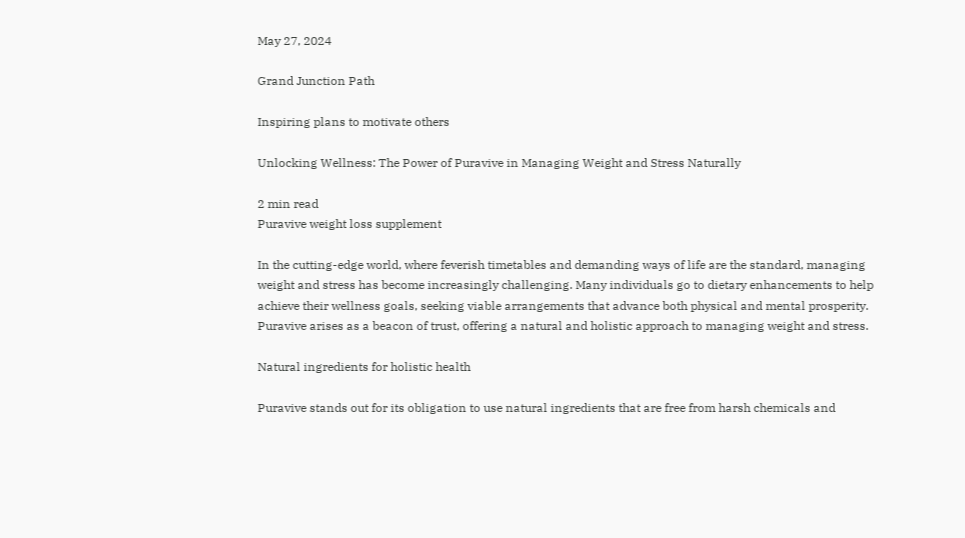May 27, 2024

Grand Junction Path

Inspiring plans to motivate others

Unlocking Wellness: The Power of Puravive in Managing Weight and Stress Naturally

2 min read
Puravive weight loss supplement

In the cutting-edge world, where feverish timetables and demanding ways of life are the standard, managing weight and stress has become increasingly challenging. Many individuals go to dietary enhancements to help achieve their wellness goals, seeking viable arrangements that advance both physical and mental prosperity. Puravive arises as a beacon of trust, offering a natural and holistic approach to managing weight and stress.

Natural ingredients for holistic health

Puravive stands out for its obligation to use natural ingredients that are free from harsh chemicals and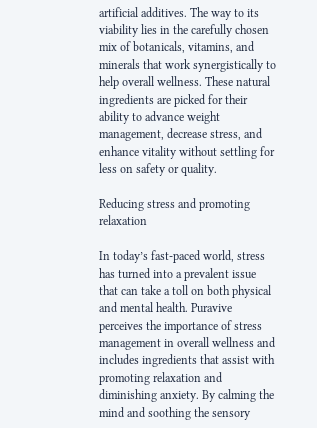artificial additives. The way to its viability lies in the carefully chosen mix of botanicals, vitamins, and minerals that work synergistically to help overall wellness. These natural ingredients are picked for their ability to advance weight management, decrease stress, and enhance vitality without settling for less on safety or quality.

Reducing stress and promoting relaxation

In today’s fast-paced world, stress has turned into a prevalent issue that can take a toll on both physical and mental health. Puravive perceives the importance of stress management in overall wellness and includes ingredients that assist with promoting relaxation and diminishing anxiety. By calming the mind and soothing the sensory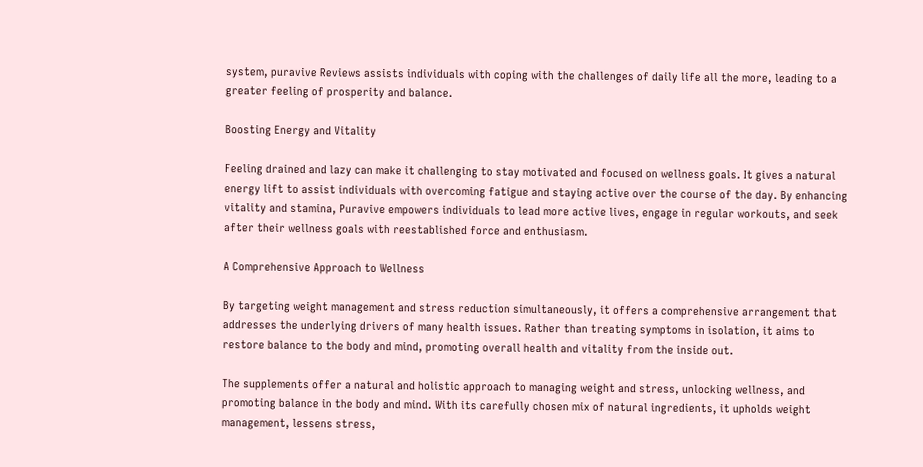system, puravive Reviews assists individuals with coping with the challenges of daily life all the more, leading to a greater feeling of prosperity and balance.

Boosting Energy and Vitality

Feeling drained and lazy can make it challenging to stay motivated and focused on wellness goals. It gives a natural energy lift to assist individuals with overcoming fatigue and staying active over the course of the day. By enhancing vitality and stamina, Puravive empowers individuals to lead more active lives, engage in regular workouts, and seek after their wellness goals with reestablished force and enthusiasm.

A Comprehensive Approach to Wellness

By targeting weight management and stress reduction simultaneously, it offers a comprehensive arrangement that addresses the underlying drivers of many health issues. Rather than treating symptoms in isolation, it aims to restore balance to the body and mind, promoting overall health and vitality from the inside out.

The supplements offer a natural and holistic approach to managing weight and stress, unlocking wellness, and promoting balance in the body and mind. With its carefully chosen mix of natural ingredients, it upholds weight management, lessens stress,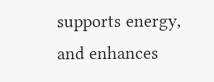supports energy, and enhances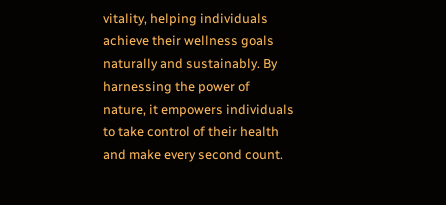vitality, helping individuals achieve their wellness goals naturally and sustainably. By harnessing the power of nature, it empowers individuals to take control of their health and make every second count.